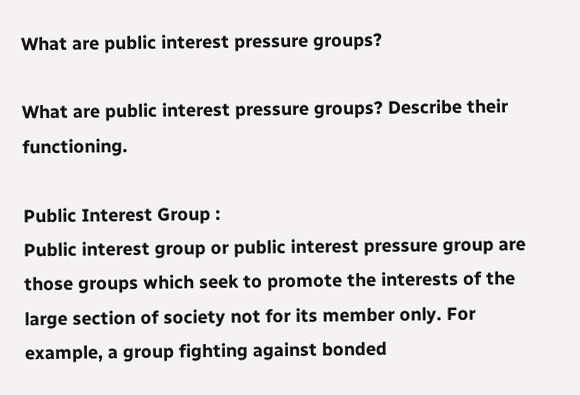What are public interest pressure groups?

What are public interest pressure groups? Describe their functioning.

Public Interest Group :
Public interest group or public interest pressure group are those groups which seek to promote the interests of the large section of society not for its member only. For example, a group fighting against bonded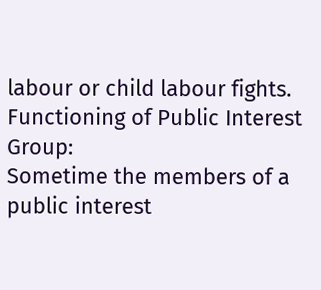labour or child labour fights.
Functioning of Public Interest Group:
Sometime the members of a public interest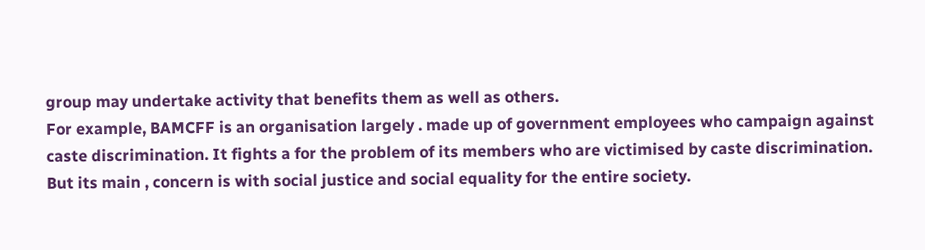group may undertake activity that benefits them as well as others.
For example, BAMCFF is an organisation largely . made up of government employees who campaign against caste discrimination. It fights a for the problem of its members who are victimised by caste discrimination. But its main , concern is with social justice and social equality for the entire society.